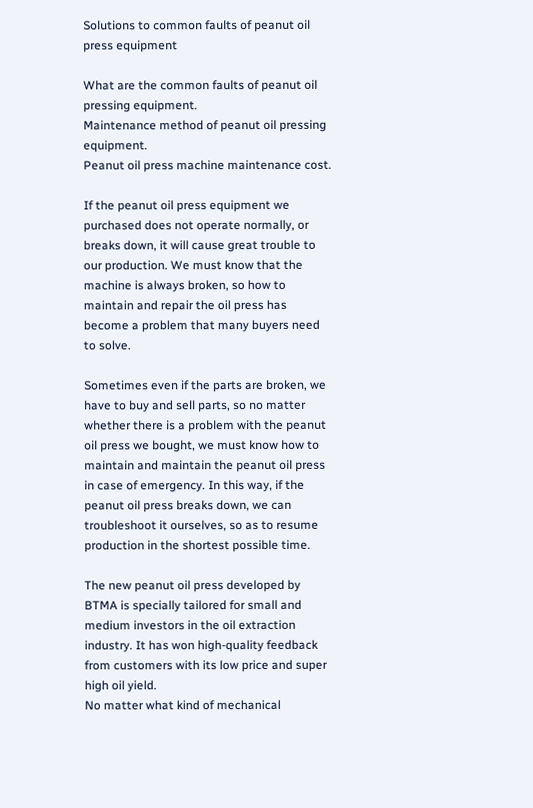Solutions to common faults of peanut oil press equipment

What are the common faults of peanut oil pressing equipment.
Maintenance method of peanut oil pressing equipment.
Peanut oil press machine maintenance cost.

If the peanut oil press equipment we purchased does not operate normally, or breaks down, it will cause great trouble to our production. We must know that the machine is always broken, so how to maintain and repair the oil press has become a problem that many buyers need to solve.

Sometimes even if the parts are broken, we have to buy and sell parts, so no matter whether there is a problem with the peanut oil press we bought, we must know how to maintain and maintain the peanut oil press in case of emergency. In this way, if the peanut oil press breaks down, we can troubleshoot it ourselves, so as to resume production in the shortest possible time.

The new peanut oil press developed by BTMA is specially tailored for small and medium investors in the oil extraction industry. It has won high-quality feedback from customers with its low price and super high oil yield.
No matter what kind of mechanical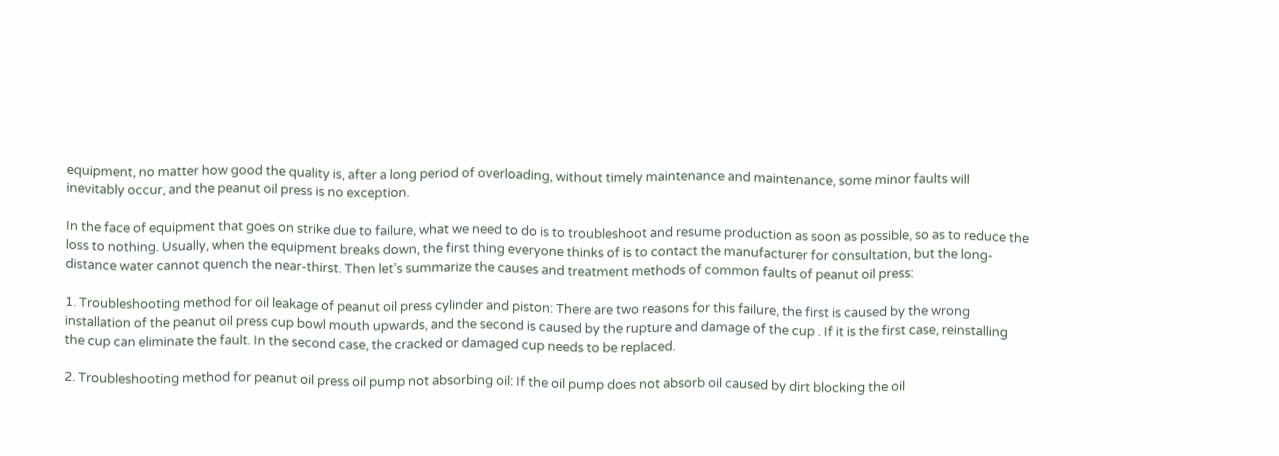equipment, no matter how good the quality is, after a long period of overloading, without timely maintenance and maintenance, some minor faults will inevitably occur, and the peanut oil press is no exception.

In the face of equipment that goes on strike due to failure, what we need to do is to troubleshoot and resume production as soon as possible, so as to reduce the loss to nothing. Usually, when the equipment breaks down, the first thing everyone thinks of is to contact the manufacturer for consultation, but the long-distance water cannot quench the near-thirst. Then let’s summarize the causes and treatment methods of common faults of peanut oil press:

1. Troubleshooting method for oil leakage of peanut oil press cylinder and piston: There are two reasons for this failure, the first is caused by the wrong installation of the peanut oil press cup bowl mouth upwards, and the second is caused by the rupture and damage of the cup . If it is the first case, reinstalling the cup can eliminate the fault. In the second case, the cracked or damaged cup needs to be replaced.

2. Troubleshooting method for peanut oil press oil pump not absorbing oil: If the oil pump does not absorb oil caused by dirt blocking the oil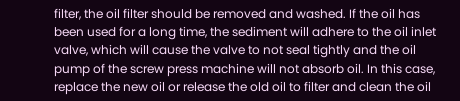filter, the oil filter should be removed and washed. If the oil has been used for a long time, the sediment will adhere to the oil inlet valve, which will cause the valve to not seal tightly and the oil pump of the screw press machine will not absorb oil. In this case, replace the new oil or release the old oil to filter and clean the oil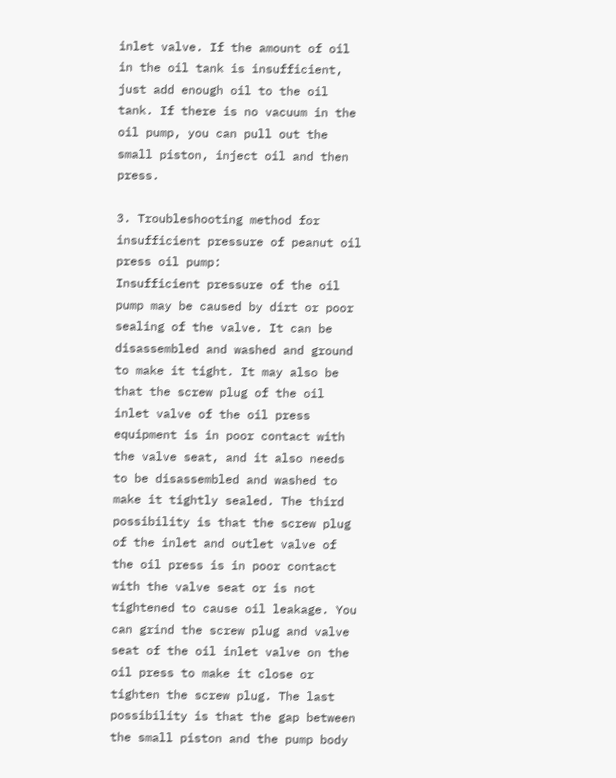inlet valve. If the amount of oil in the oil tank is insufficient, just add enough oil to the oil tank. If there is no vacuum in the oil pump, you can pull out the small piston, inject oil and then press.

3. Troubleshooting method for insufficient pressure of peanut oil press oil pump:
Insufficient pressure of the oil pump may be caused by dirt or poor sealing of the valve. It can be disassembled and washed and ground to make it tight. It may also be that the screw plug of the oil inlet valve of the oil press equipment is in poor contact with the valve seat, and it also needs to be disassembled and washed to make it tightly sealed. The third possibility is that the screw plug of the inlet and outlet valve of the oil press is in poor contact with the valve seat or is not tightened to cause oil leakage. You can grind the screw plug and valve seat of the oil inlet valve on the oil press to make it close or tighten the screw plug. The last possibility is that the gap between the small piston and the pump body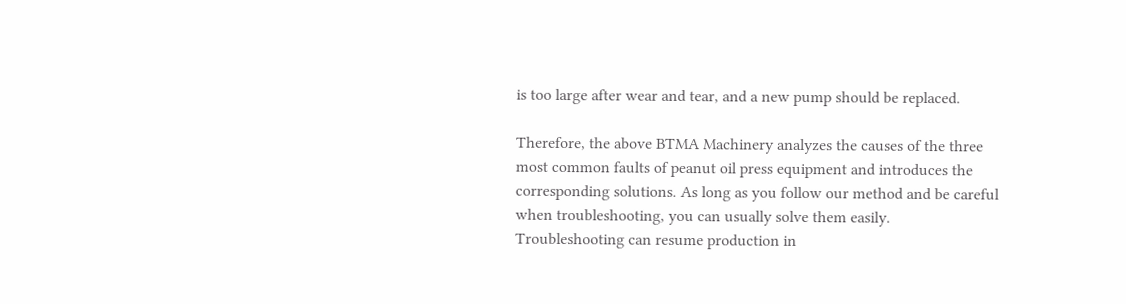is too large after wear and tear, and a new pump should be replaced.

Therefore, the above BTMA Machinery analyzes the causes of the three most common faults of peanut oil press equipment and introduces the corresponding solutions. As long as you follow our method and be careful when troubleshooting, you can usually solve them easily. Troubleshooting can resume production in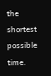the shortest possible time.